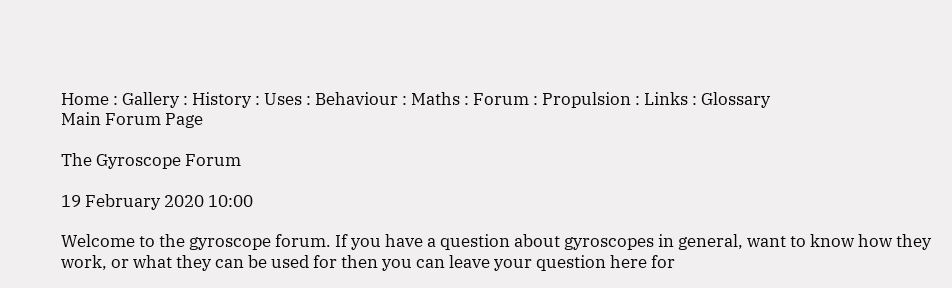Home : Gallery : History : Uses : Behaviour : Maths : Forum : Propulsion : Links : Glossary
Main Forum Page

The Gyroscope Forum

19 February 2020 10:00

Welcome to the gyroscope forum. If you have a question about gyroscopes in general, want to know how they work, or what they can be used for then you can leave your question here for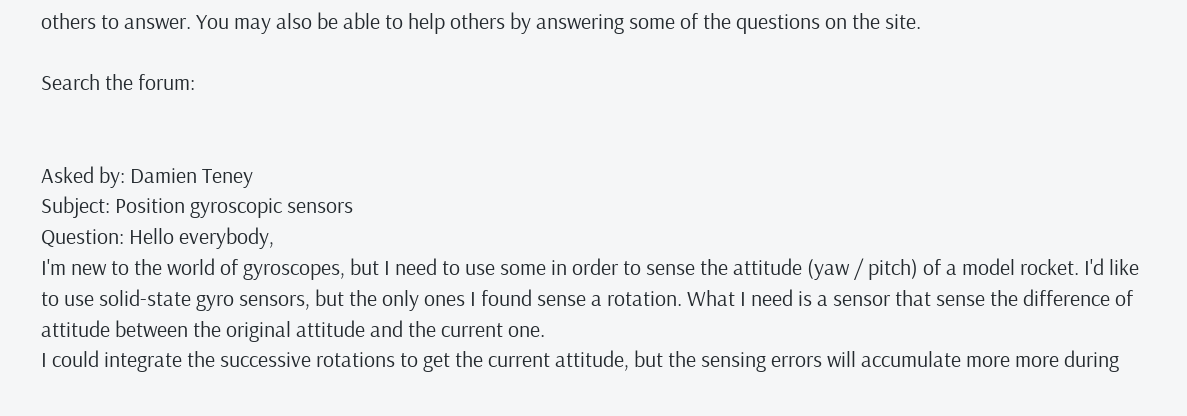others to answer. You may also be able to help others by answering some of the questions on the site.

Search the forum:


Asked by: Damien Teney
Subject: Position gyroscopic sensors
Question: Hello everybody,
I'm new to the world of gyroscopes, but I need to use some in order to sense the attitude (yaw / pitch) of a model rocket. I'd like to use solid-state gyro sensors, but the only ones I found sense a rotation. What I need is a sensor that sense the difference of attitude between the original attitude and the current one.
I could integrate the successive rotations to get the current attitude, but the sensing errors will accumulate more more during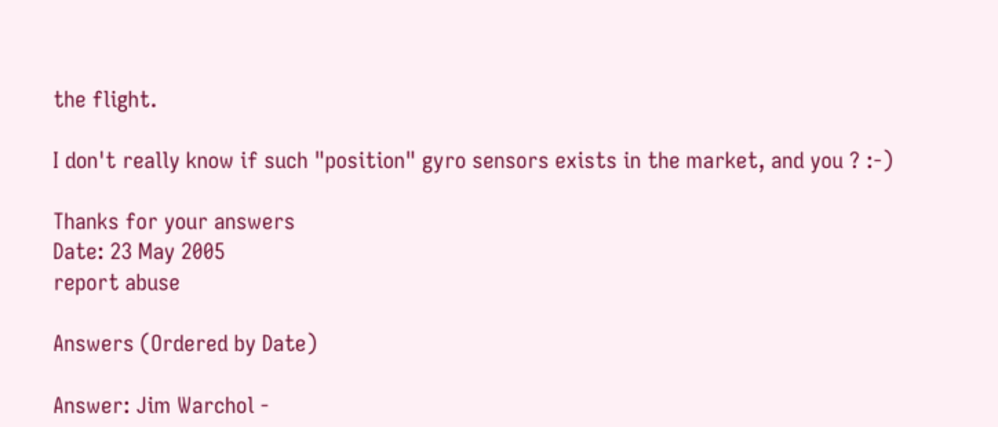the flight.

I don't really know if such "position" gyro sensors exists in the market, and you ? :-)

Thanks for your answers
Date: 23 May 2005
report abuse

Answers (Ordered by Date)

Answer: Jim Warchol -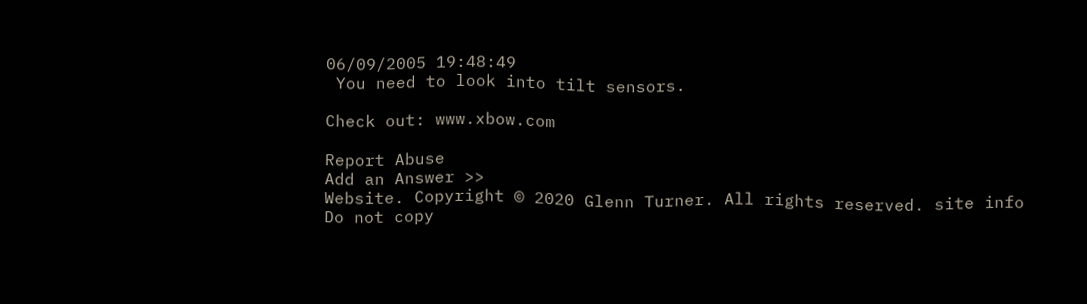06/09/2005 19:48:49
 You need to look into tilt sensors.

Check out: www.xbow.com

Report Abuse
Add an Answer >>
Website. Copyright © 2020 Glenn Turner. All rights reserved. site info
Do not copy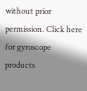without prior permission. Click here for gyroscope products